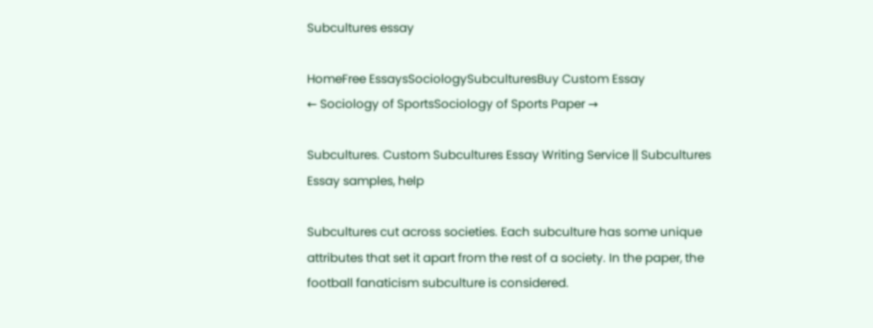Subcultures essay

HomeFree EssaysSociologySubculturesBuy Custom Essay
← Sociology of SportsSociology of Sports Paper →

Subcultures. Custom Subcultures Essay Writing Service || Subcultures Essay samples, help

Subcultures cut across societies. Each subculture has some unique attributes that set it apart from the rest of a society. In the paper, the football fanaticism subculture is considered.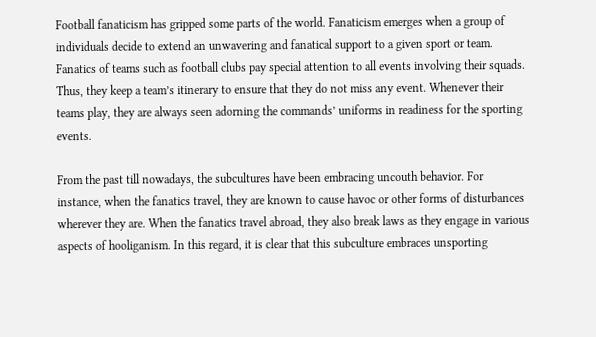Football fanaticism has gripped some parts of the world. Fanaticism emerges when a group of individuals decide to extend an unwavering and fanatical support to a given sport or team. Fanatics of teams such as football clubs pay special attention to all events involving their squads. Thus, they keep a team’s itinerary to ensure that they do not miss any event. Whenever their teams play, they are always seen adorning the commands’ uniforms in readiness for the sporting events.

From the past till nowadays, the subcultures have been embracing uncouth behavior. For instance, when the fanatics travel, they are known to cause havoc or other forms of disturbances wherever they are. When the fanatics travel abroad, they also break laws as they engage in various aspects of hooliganism. In this regard, it is clear that this subculture embraces unsporting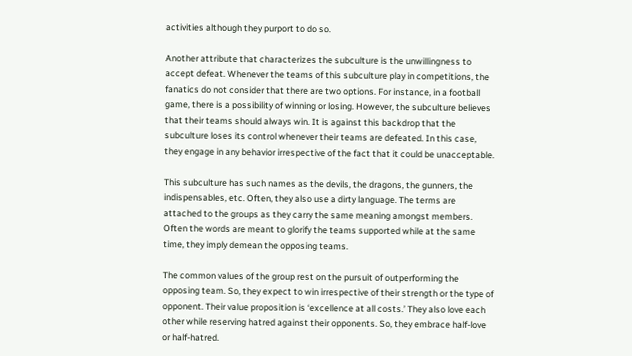activities although they purport to do so.

Another attribute that characterizes the subculture is the unwillingness to accept defeat. Whenever the teams of this subculture play in competitions, the fanatics do not consider that there are two options. For instance, in a football game, there is a possibility of winning or losing. However, the subculture believes that their teams should always win. It is against this backdrop that the subculture loses its control whenever their teams are defeated. In this case, they engage in any behavior irrespective of the fact that it could be unacceptable.

This subculture has such names as the devils, the dragons, the gunners, the indispensables, etc. Often, they also use a dirty language. The terms are attached to the groups as they carry the same meaning amongst members. Often the words are meant to glorify the teams supported while at the same time, they imply demean the opposing teams.

The common values of the group rest on the pursuit of outperforming the opposing team. So, they expect to win irrespective of their strength or the type of opponent. Their value proposition is ‘excellence at all costs.’ They also love each other while reserving hatred against their opponents. So, they embrace half-love or half-hatred.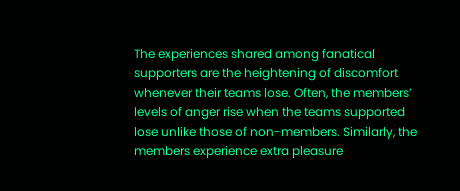The experiences shared among fanatical supporters are the heightening of discomfort whenever their teams lose. Often, the members’ levels of anger rise when the teams supported lose unlike those of non-members. Similarly, the members experience extra pleasure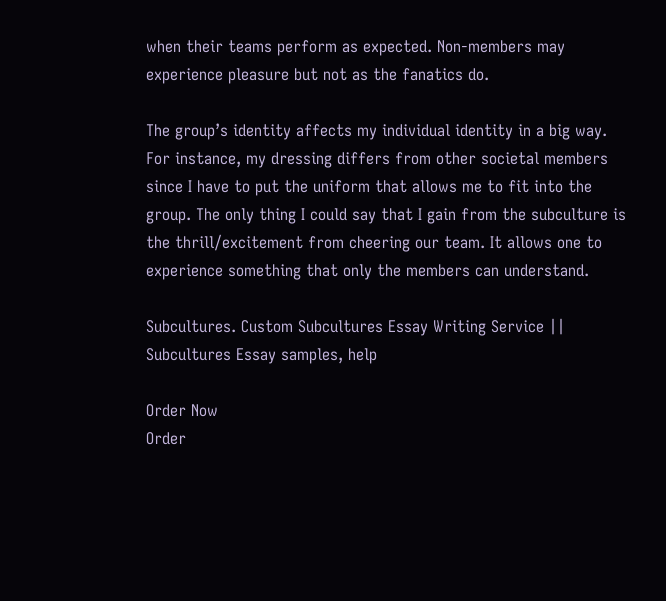when their teams perform as expected. Non-members may experience pleasure but not as the fanatics do.

The group’s identity affects my individual identity in a big way. For instance, my dressing differs from other societal members since I have to put the uniform that allows me to fit into the group. The only thing I could say that I gain from the subculture is the thrill/excitement from cheering our team. It allows one to experience something that only the members can understand.

Subcultures. Custom Subcultures Essay Writing Service || Subcultures Essay samples, help

Order Now
Order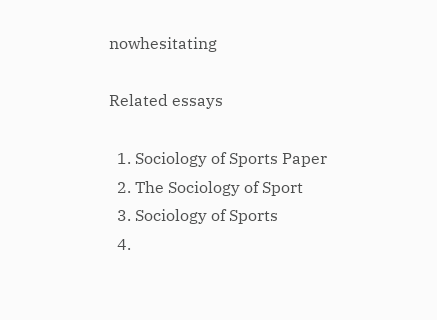nowhesitating

Related essays

  1. Sociology of Sports Paper
  2. The Sociology of Sport
  3. Sociology of Sports
  4.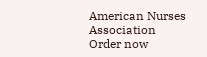American Nurses Association
Order now